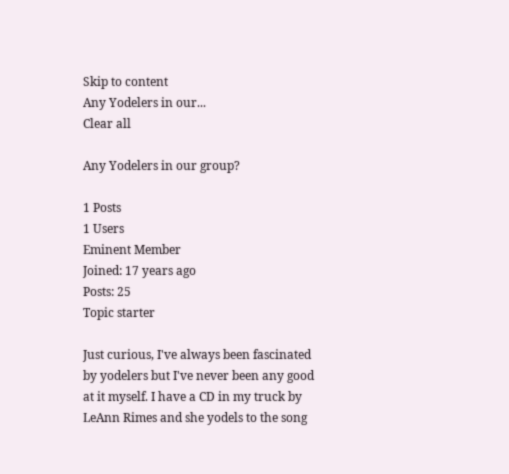Skip to content
Any Yodelers in our...
Clear all

Any Yodelers in our group?

1 Posts
1 Users
Eminent Member
Joined: 17 years ago
Posts: 25
Topic starter

Just curious, I've always been fascinated by yodelers but I've never been any good at it myself. I have a CD in my truck by LeAnn Rimes and she yodels to the song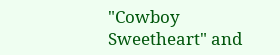"Cowboy Sweetheart" and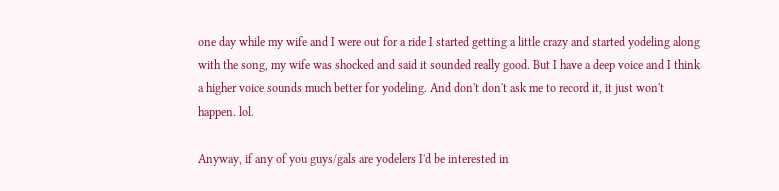one day while my wife and I were out for a ride I started getting a little crazy and started yodeling along with the song, my wife was shocked and said it sounded really good. But I have a deep voice and I think a higher voice sounds much better for yodeling. And don't don't ask me to record it, it just won't happen. lol.

Anyway, if any of you guys/gals are yodelers I'd be interested in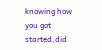knowing how you got started,did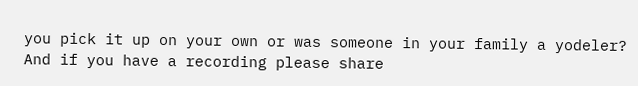you pick it up on your own or was someone in your family a yodeler? And if you have a recording please share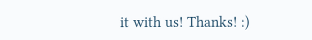it with us! Thanks! :)